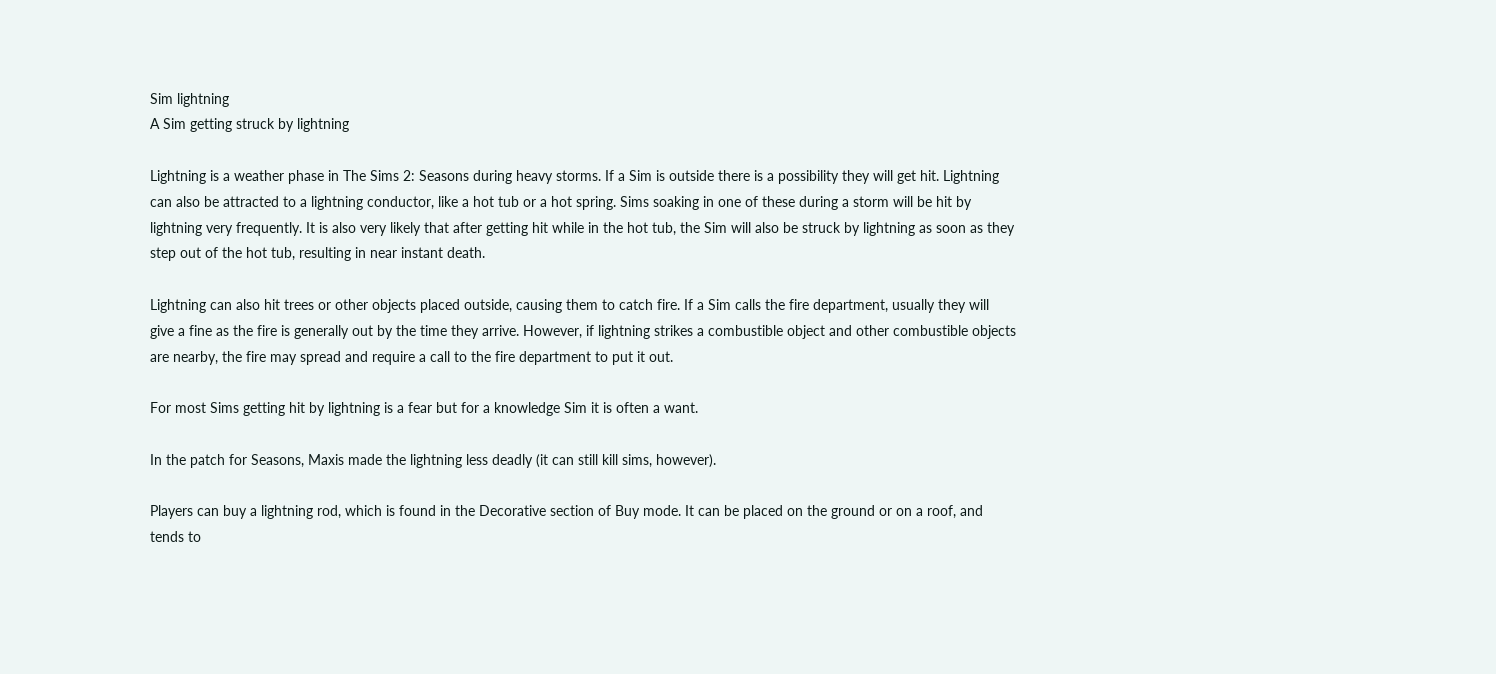Sim lightning
A Sim getting struck by lightning

Lightning is a weather phase in The Sims 2: Seasons during heavy storms. If a Sim is outside there is a possibility they will get hit. Lightning can also be attracted to a lightning conductor, like a hot tub or a hot spring. Sims soaking in one of these during a storm will be hit by lightning very frequently. It is also very likely that after getting hit while in the hot tub, the Sim will also be struck by lightning as soon as they step out of the hot tub, resulting in near instant death.

Lightning can also hit trees or other objects placed outside, causing them to catch fire. If a Sim calls the fire department, usually they will give a fine as the fire is generally out by the time they arrive. However, if lightning strikes a combustible object and other combustible objects are nearby, the fire may spread and require a call to the fire department to put it out.

For most Sims getting hit by lightning is a fear but for a knowledge Sim it is often a want.

In the patch for Seasons, Maxis made the lightning less deadly (it can still kill sims, however).

Players can buy a lightning rod, which is found in the Decorative section of Buy mode. It can be placed on the ground or on a roof, and tends to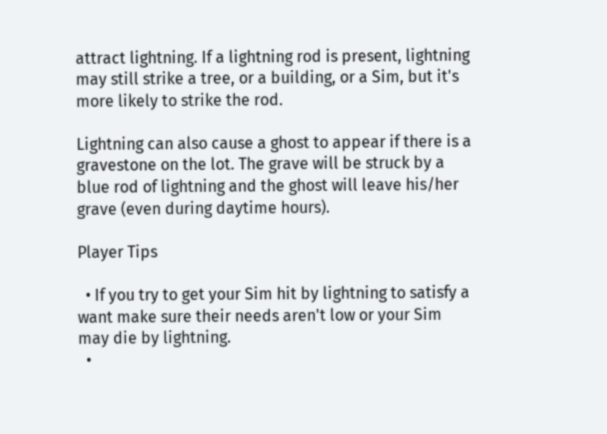attract lightning. If a lightning rod is present, lightning may still strike a tree, or a building, or a Sim, but it's more likely to strike the rod.

Lightning can also cause a ghost to appear if there is a gravestone on the lot. The grave will be struck by a blue rod of lightning and the ghost will leave his/her grave (even during daytime hours).

Player Tips

  • If you try to get your Sim hit by lightning to satisfy a want make sure their needs aren't low or your Sim may die by lightning.
  •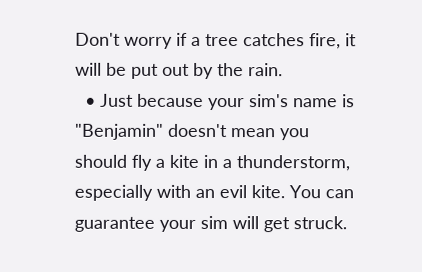Don't worry if a tree catches fire, it will be put out by the rain.
  • Just because your sim's name is "Benjamin" doesn't mean you should fly a kite in a thunderstorm, especially with an evil kite. You can guarantee your sim will get struck.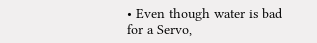• Even though water is bad for a Servo,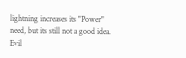lightning increases its "Power" need, but its still not a good idea.
Evil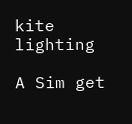kite lighting

A Sim get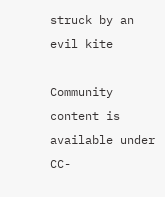struck by an evil kite

Community content is available under CC-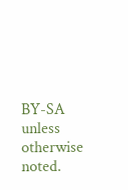BY-SA unless otherwise noted.